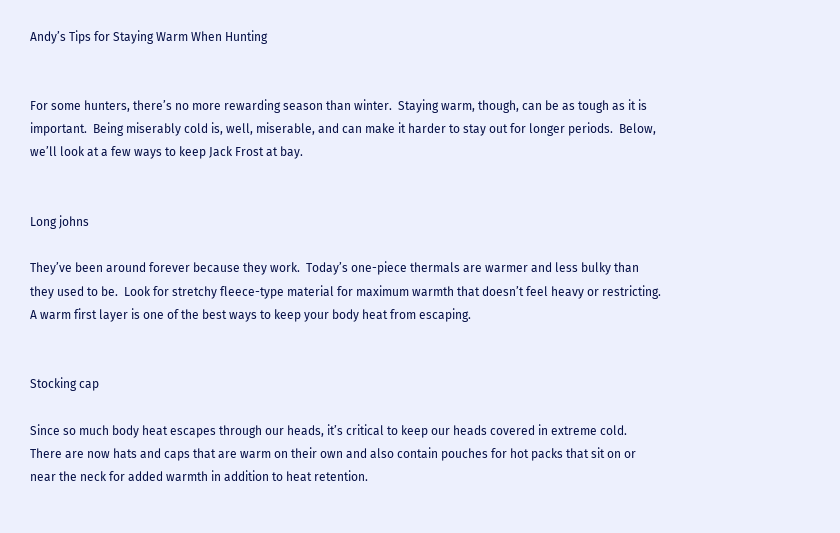Andy’s Tips for Staying Warm When Hunting


For some hunters, there’s no more rewarding season than winter.  Staying warm, though, can be as tough as it is important.  Being miserably cold is, well, miserable, and can make it harder to stay out for longer periods.  Below, we’ll look at a few ways to keep Jack Frost at bay.


Long johns

They’ve been around forever because they work.  Today’s one-piece thermals are warmer and less bulky than they used to be.  Look for stretchy fleece-type material for maximum warmth that doesn’t feel heavy or restricting.  A warm first layer is one of the best ways to keep your body heat from escaping.


Stocking cap

Since so much body heat escapes through our heads, it’s critical to keep our heads covered in extreme cold.  There are now hats and caps that are warm on their own and also contain pouches for hot packs that sit on or near the neck for added warmth in addition to heat retention.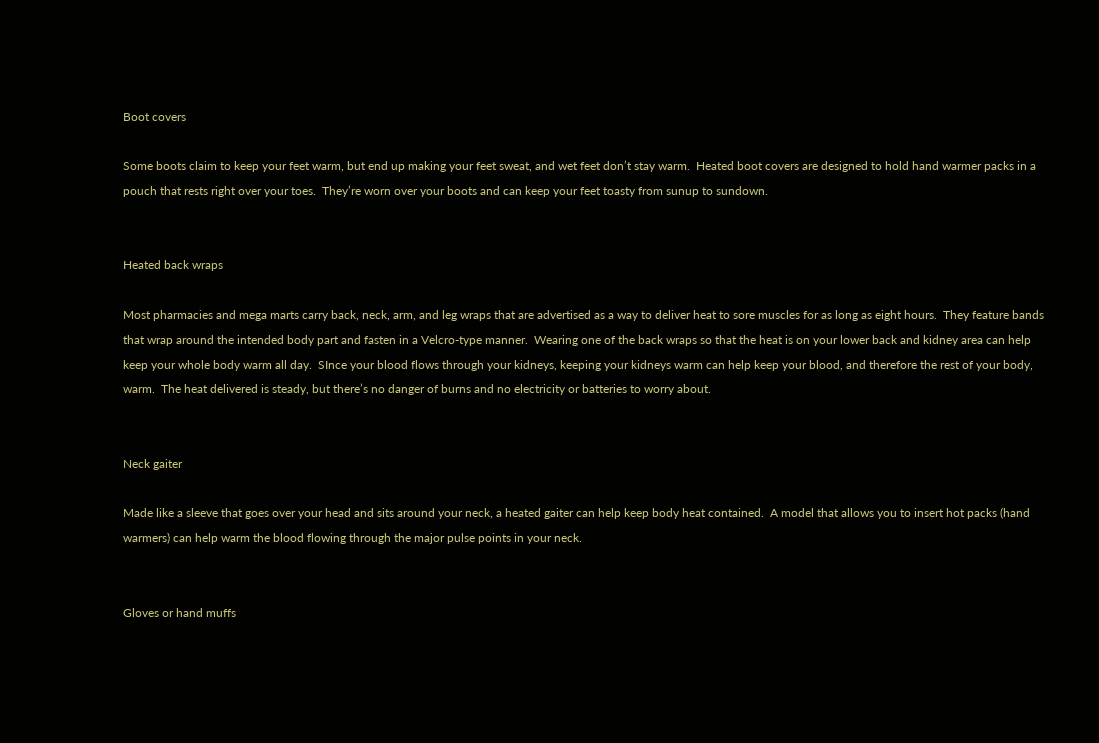Boot covers

Some boots claim to keep your feet warm, but end up making your feet sweat, and wet feet don’t stay warm.  Heated boot covers are designed to hold hand warmer packs in a pouch that rests right over your toes.  They’re worn over your boots and can keep your feet toasty from sunup to sundown.


Heated back wraps

Most pharmacies and mega marts carry back, neck, arm, and leg wraps that are advertised as a way to deliver heat to sore muscles for as long as eight hours.  They feature bands that wrap around the intended body part and fasten in a Velcro-type manner.  Wearing one of the back wraps so that the heat is on your lower back and kidney area can help keep your whole body warm all day.  SInce your blood flows through your kidneys, keeping your kidneys warm can help keep your blood, and therefore the rest of your body, warm.  The heat delivered is steady, but there’s no danger of burns and no electricity or batteries to worry about.


Neck gaiter

Made like a sleeve that goes over your head and sits around your neck, a heated gaiter can help keep body heat contained.  A model that allows you to insert hot packs (hand warmers) can help warm the blood flowing through the major pulse points in your neck.


Gloves or hand muffs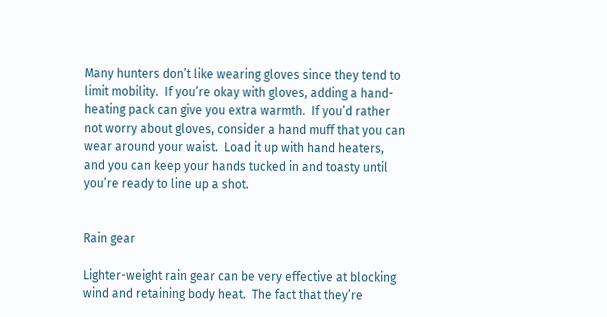Many hunters don’t like wearing gloves since they tend to limit mobility.  If you’re okay with gloves, adding a hand-heating pack can give you extra warmth.  If you’d rather not worry about gloves, consider a hand muff that you can wear around your waist.  Load it up with hand heaters, and you can keep your hands tucked in and toasty until you’re ready to line up a shot.


Rain gear

Lighter-weight rain gear can be very effective at blocking wind and retaining body heat.  The fact that they’re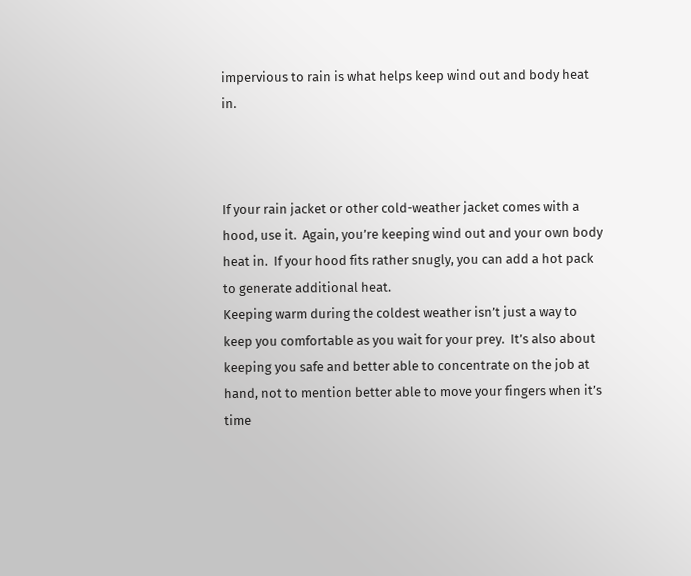impervious to rain is what helps keep wind out and body heat in.



If your rain jacket or other cold-weather jacket comes with a hood, use it.  Again, you’re keeping wind out and your own body heat in.  If your hood fits rather snugly, you can add a hot pack to generate additional heat.
Keeping warm during the coldest weather isn’t just a way to keep you comfortable as you wait for your prey.  It’s also about keeping you safe and better able to concentrate on the job at hand, not to mention better able to move your fingers when it’s time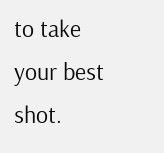to take your best shot.